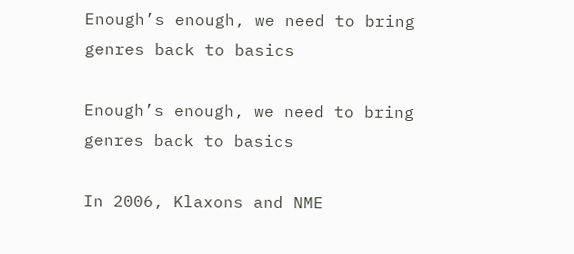Enough’s enough, we need to bring genres back to basics

Enough’s enough, we need to bring genres back to basics

In 2006, Klaxons and NME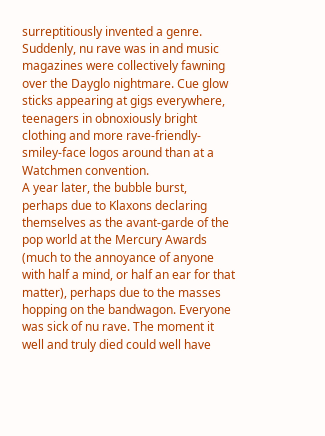surreptitiously invented a genre. Suddenly, nu rave was in and music magazines were collectively fawning over the Dayglo nightmare. Cue glow sticks appearing at gigs everywhere, teenagers in obnoxiously bright clothing and more rave-friendly-smiley-face logos around than at a Watchmen convention.
A year later, the bubble burst, perhaps due to Klaxons declaring themselves as the avant-garde of the pop world at the Mercury Awards (much to the annoyance of anyone with half a mind, or half an ear for that matter), perhaps due to the masses hopping on the bandwagon. Everyone was sick of nu rave. The moment it well and truly died could well have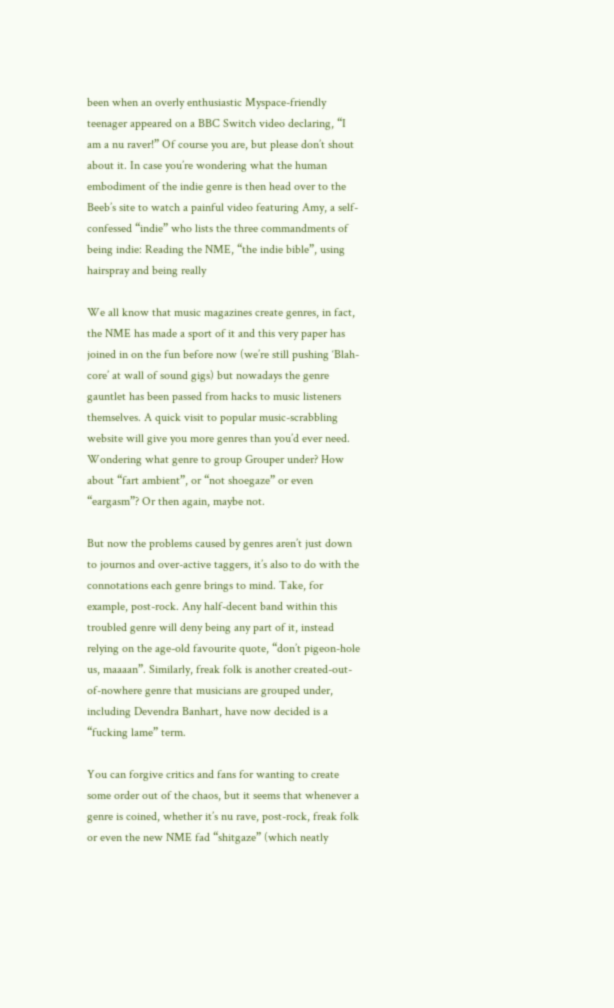been when an overly enthusiastic Myspace-friendly teenager appeared on a BBC Switch video declaring, “I am a nu raver!” Of course you are, but please don’t shout about it. In case you’re wondering what the human embodiment of the indie genre is then head over to the Beeb’s site to watch a painful video featuring Amy, a self-confessed “indie” who lists the three commandments of being indie: Reading the NME, “the indie bible”, using hairspray and being really

We all know that music magazines create genres, in fact, the NME has made a sport of it and this very paper has joined in on the fun before now (we’re still pushing ‘Blah-core’ at wall of sound gigs) but nowadays the genre gauntlet has been passed from hacks to music listeners themselves. A quick visit to popular music-scrabbling website will give you more genres than you’d ever need. Wondering what genre to group Grouper under? How about “fart ambient”, or “not shoegaze” or even “eargasm”? Or then again, maybe not.

But now the problems caused by genres aren’t just down to journos and over-active taggers, it’s also to do with the connotations each genre brings to mind. Take, for example, post-rock. Any half-decent band within this troubled genre will deny being any part of it, instead relying on the age-old favourite quote, “don’t pigeon-hole us, maaaan”. Similarly, freak folk is another created-out-of-nowhere genre that musicians are grouped under, including Devendra Banhart, have now decided is a “fucking lame” term.

You can forgive critics and fans for wanting to create some order out of the chaos, but it seems that whenever a genre is coined, whether it’s nu rave, post-rock, freak folk or even the new NME fad “shitgaze” (which neatly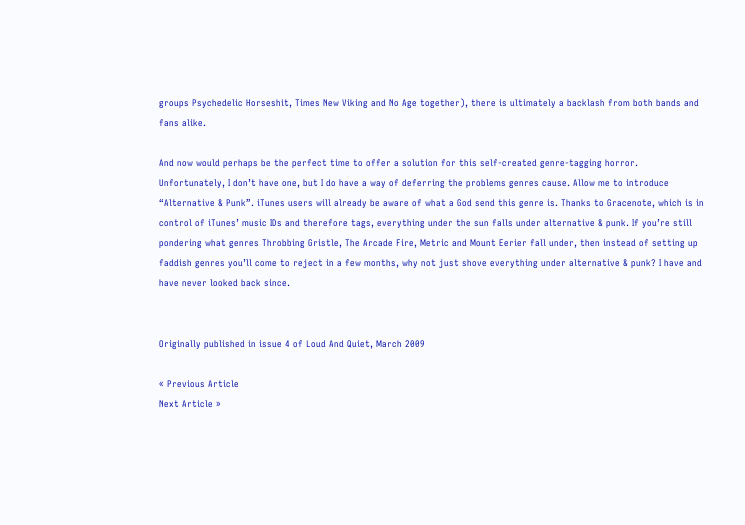groups Psychedelic Horseshit, Times New Viking and No Age together), there is ultimately a backlash from both bands and fans alike.

And now would perhaps be the perfect time to offer a solution for this self-created genre-tagging horror. Unfortunately, I don’t have one, but I do have a way of deferring the problems genres cause. Allow me to introduce “Alternative & Punk”. iTunes users will already be aware of what a God send this genre is. Thanks to Gracenote, which is in control of iTunes’ music IDs and therefore tags, everything under the sun falls under alternative & punk. If you’re still pondering what genres Throbbing Gristle, The Arcade Fire, Metric and Mount Eerier fall under, then instead of setting up faddish genres you’ll come to reject in a few months, why not just shove everything under alternative & punk? I have and have never looked back since.


Originally published in issue 4 of Loud And Quiet, March 2009

« Previous Article
Next Article »